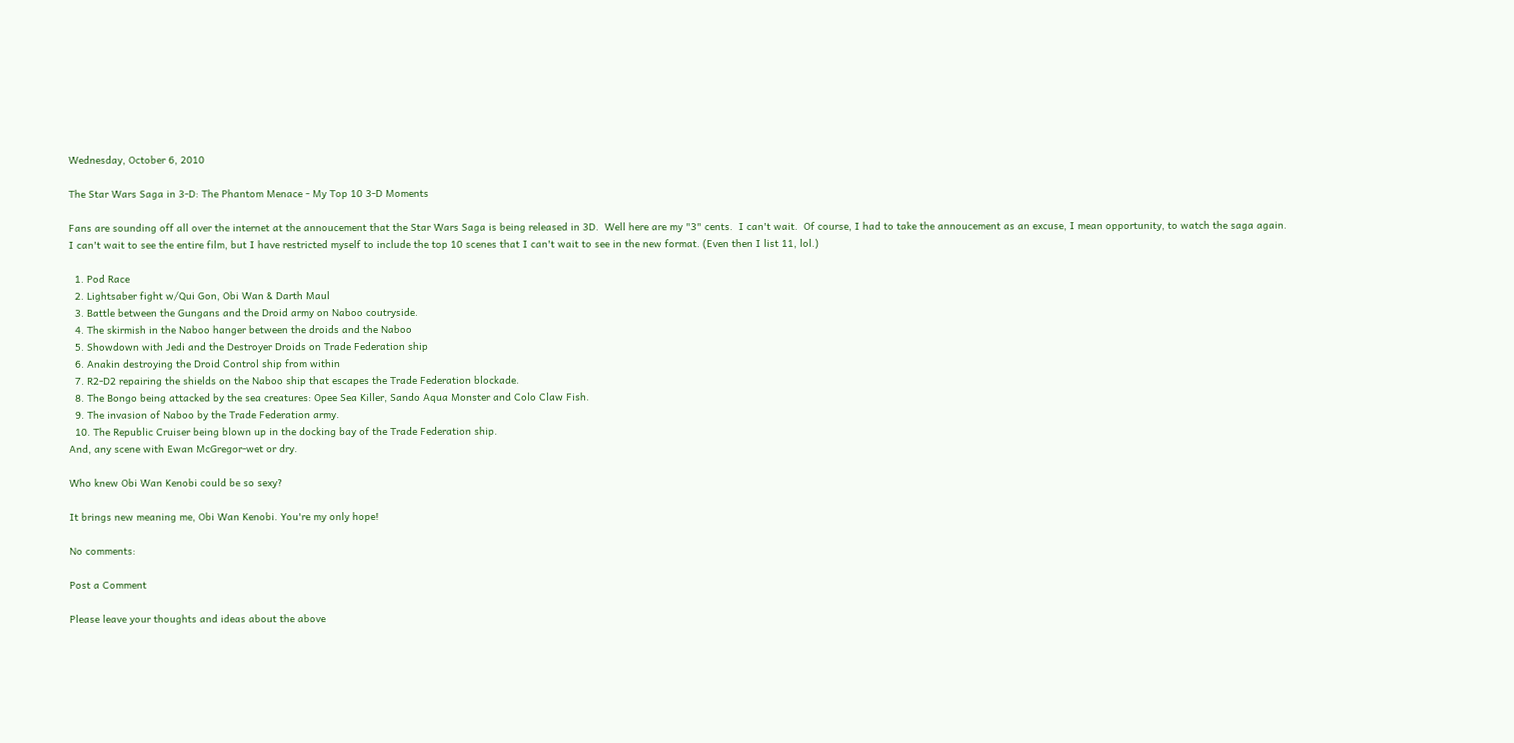Wednesday, October 6, 2010

The Star Wars Saga in 3-D: The Phantom Menace - My Top 10 3-D Moments

Fans are sounding off all over the internet at the annoucement that the Star Wars Saga is being released in 3D.  Well here are my "3" cents.  I can't wait.  Of course, I had to take the annoucement as an excuse, I mean opportunity, to watch the saga again.  I can't wait to see the entire film, but I have restricted myself to include the top 10 scenes that I can't wait to see in the new format. (Even then I list 11, lol.)

  1. Pod Race
  2. Lightsaber fight w/Qui Gon, Obi Wan & Darth Maul
  3. Battle between the Gungans and the Droid army on Naboo coutryside.
  4. The skirmish in the Naboo hanger between the droids and the Naboo
  5. Showdown with Jedi and the Destroyer Droids on Trade Federation ship
  6. Anakin destroying the Droid Control ship from within
  7. R2-D2 repairing the shields on the Naboo ship that escapes the Trade Federation blockade.
  8. The Bongo being attacked by the sea creatures: Opee Sea Killer, Sando Aqua Monster and Colo Claw Fish.
  9. The invasion of Naboo by the Trade Federation army.
  10. The Republic Cruiser being blown up in the docking bay of the Trade Federation ship.
And, any scene with Ewan McGregor-wet or dry.

Who knew Obi Wan Kenobi could be so sexy?

It brings new meaning me, Obi Wan Kenobi. You're my only hope!

No comments:

Post a Comment

Please leave your thoughts and ideas about the above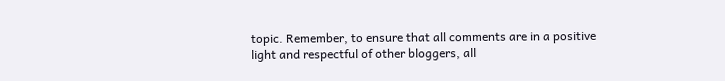topic. Remember, to ensure that all comments are in a positive light and respectful of other bloggers, all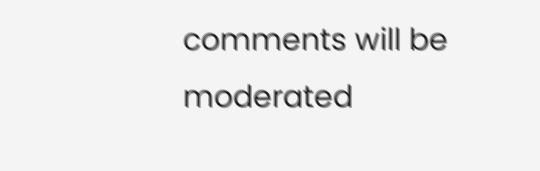comments will be moderated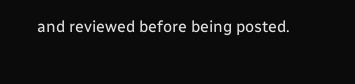and reviewed before being posted.